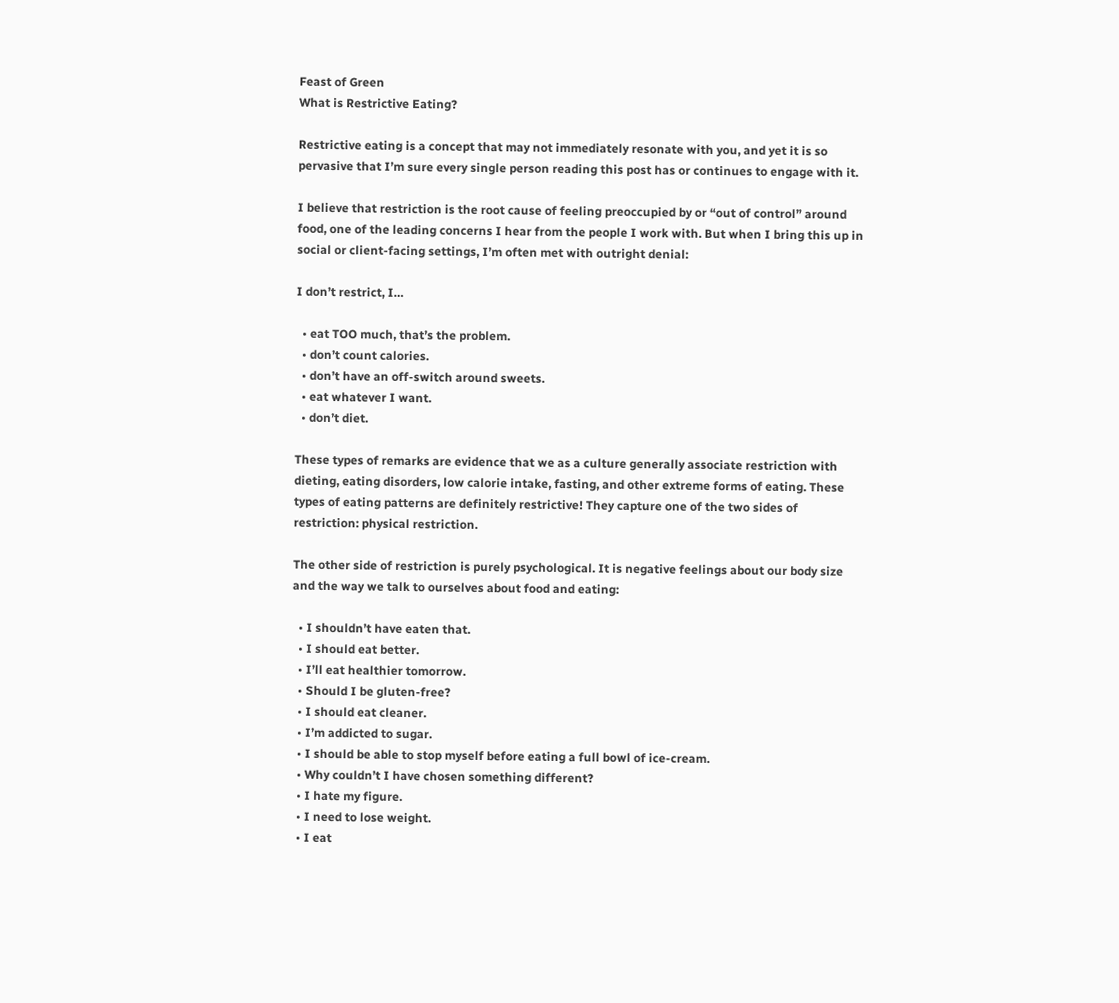Feast of Green
What is Restrictive Eating?

Restrictive eating is a concept that may not immediately resonate with you, and yet it is so pervasive that I’m sure every single person reading this post has or continues to engage with it.

I believe that restriction is the root cause of feeling preoccupied by or “out of control” around food, one of the leading concerns I hear from the people I work with. But when I bring this up in social or client-facing settings, I’m often met with outright denial:

I don’t restrict, I…

  • eat TOO much, that’s the problem.
  • don’t count calories.
  • don’t have an off-switch around sweets.
  • eat whatever I want.
  • don’t diet.

These types of remarks are evidence that we as a culture generally associate restriction with dieting, eating disorders, low calorie intake, fasting, and other extreme forms of eating. These types of eating patterns are definitely restrictive! They capture one of the two sides of restriction: physical restriction.

The other side of restriction is purely psychological. It is negative feelings about our body size and the way we talk to ourselves about food and eating:

  • I shouldn’t have eaten that.
  • I should eat better.
  • I’ll eat healthier tomorrow.
  • Should I be gluten-free?
  • I should eat cleaner.
  • I’m addicted to sugar.
  • I should be able to stop myself before eating a full bowl of ice-cream.
  • Why couldn’t I have chosen something different?
  • I hate my figure.
  • I need to lose weight.
  • I eat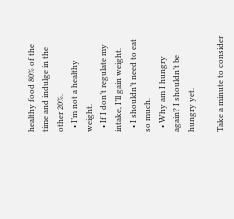healthy food 80% of the time and indulge in the other 20%.
  • I’m not a healthy weight.
  • If I don’t regulate my intake, I’ll gain weight.
  • I shouldn’t need to eat so much.
  • Why am I hungry again? I shouldn’t be hungry yet.

Take a minute to consider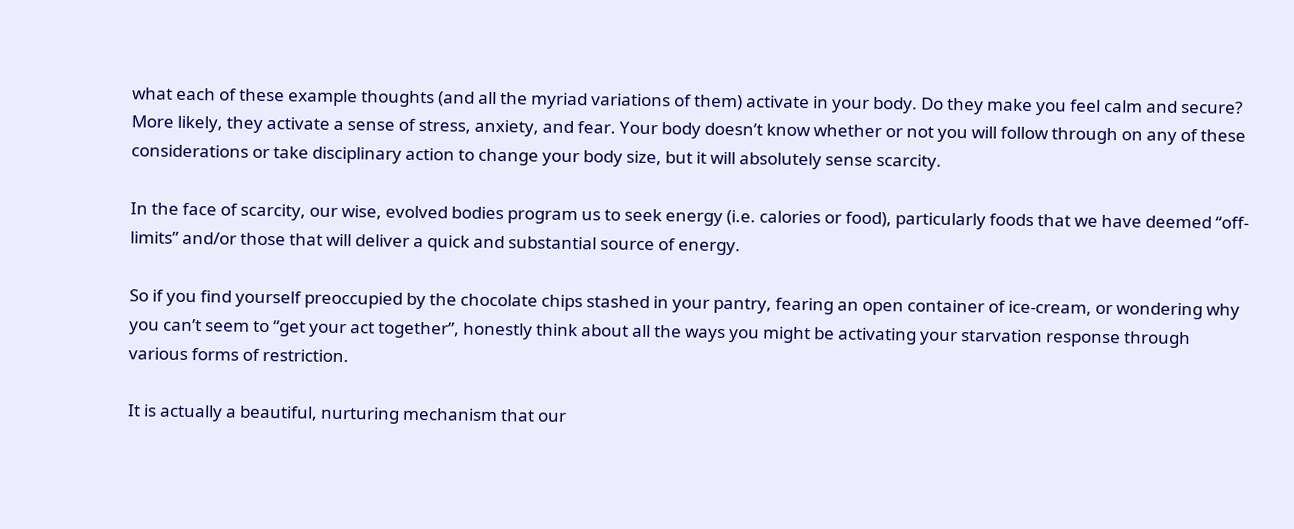what each of these example thoughts (and all the myriad variations of them) activate in your body. Do they make you feel calm and secure? More likely, they activate a sense of stress, anxiety, and fear. Your body doesn’t know whether or not you will follow through on any of these considerations or take disciplinary action to change your body size, but it will absolutely sense scarcity.

In the face of scarcity, our wise, evolved bodies program us to seek energy (i.e. calories or food), particularly foods that we have deemed “off-limits” and/or those that will deliver a quick and substantial source of energy.

So if you find yourself preoccupied by the chocolate chips stashed in your pantry, fearing an open container of ice-cream, or wondering why you can’t seem to “get your act together”, honestly think about all the ways you might be activating your starvation response through various forms of restriction.

It is actually a beautiful, nurturing mechanism that our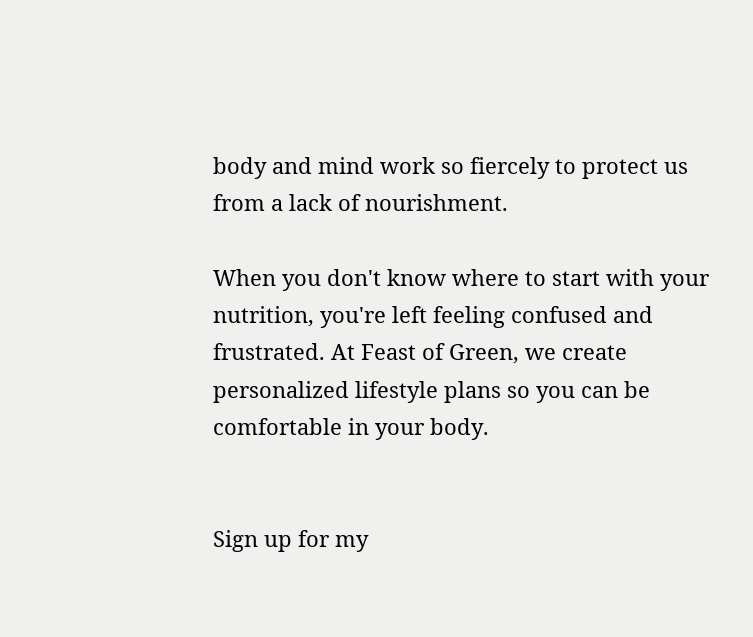body and mind work so fiercely to protect us from a lack of nourishment.

When you don't know where to start with your nutrition, you're left feeling confused and frustrated. At Feast of Green, we create personalized lifestyle plans so you can be comfortable in your body.


Sign up for my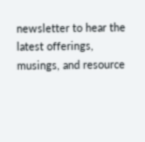newsletter to hear the latest offerings, musings, and resource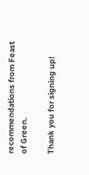recommendations from Feast of Green.

Thank you for signing up!